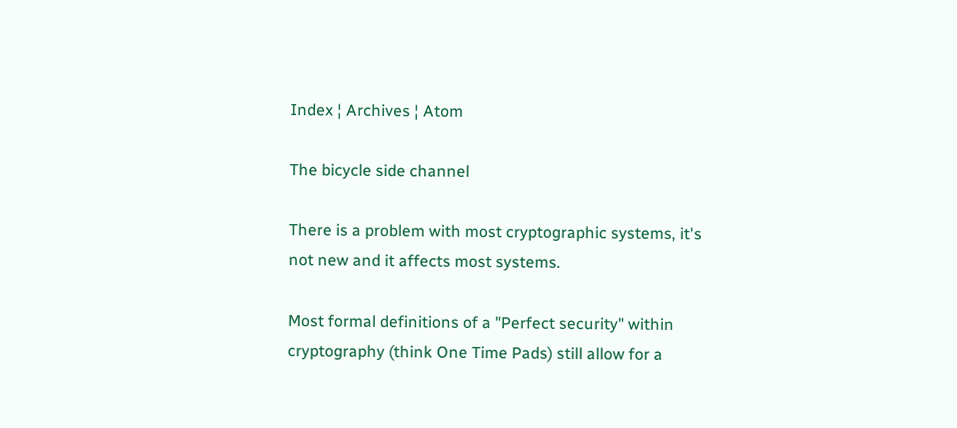Index ¦ Archives ¦ Atom

The bicycle side channel

There is a problem with most cryptographic systems, it's not new and it affects most systems.

Most formal definitions of a "Perfect security" within cryptography (think One Time Pads) still allow for a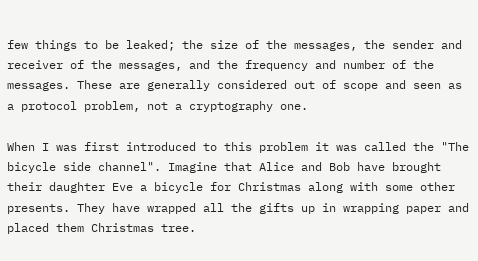few things to be leaked; the size of the messages, the sender and receiver of the messages, and the frequency and number of the messages. These are generally considered out of scope and seen as a protocol problem, not a cryptography one.

When I was first introduced to this problem it was called the "The bicycle side channel". Imagine that Alice and Bob have brought their daughter Eve a bicycle for Christmas along with some other presents. They have wrapped all the gifts up in wrapping paper and placed them Christmas tree.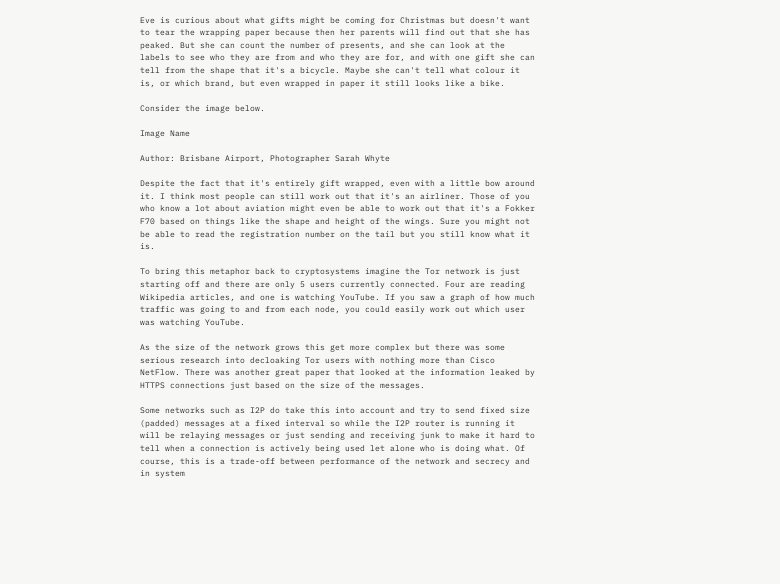Eve is curious about what gifts might be coming for Christmas but doesn't want to tear the wrapping paper because then her parents will find out that she has peaked. But she can count the number of presents, and she can look at the labels to see who they are from and who they are for, and with one gift she can tell from the shape that it's a bicycle. Maybe she can't tell what colour it is, or which brand, but even wrapped in paper it still looks like a bike.

Consider the image below.

Image Name

Author: Brisbane Airport, Photographer Sarah Whyte

Despite the fact that it's entirely gift wrapped, even with a little bow around it. I think most people can still work out that it's an airliner. Those of you who know a lot about aviation might even be able to work out that it's a Fokker F70 based on things like the shape and height of the wings. Sure you might not be able to read the registration number on the tail but you still know what it is.

To bring this metaphor back to cryptosystems imagine the Tor network is just starting off and there are only 5 users currently connected. Four are reading Wikipedia articles, and one is watching YouTube. If you saw a graph of how much traffic was going to and from each node, you could easily work out which user was watching YouTube.

As the size of the network grows this get more complex but there was some serious research into decloaking Tor users with nothing more than Cisco NetFlow. There was another great paper that looked at the information leaked by HTTPS connections just based on the size of the messages.

Some networks such as I2P do take this into account and try to send fixed size (padded) messages at a fixed interval so while the I2P router is running it will be relaying messages or just sending and receiving junk to make it hard to tell when a connection is actively being used let alone who is doing what. Of course, this is a trade-off between performance of the network and secrecy and in system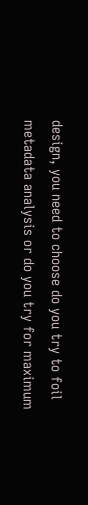design, you need to choose do you try to foil metadata analysis or do you try for maximum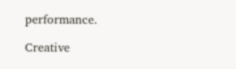performance.

Creative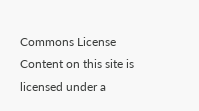Commons License
Content on this site is licensed under a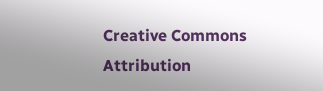Creative Commons Attribution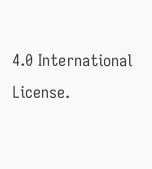4.0 International License.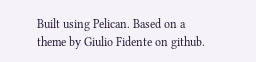Built using Pelican. Based on a theme by Giulio Fidente on github.